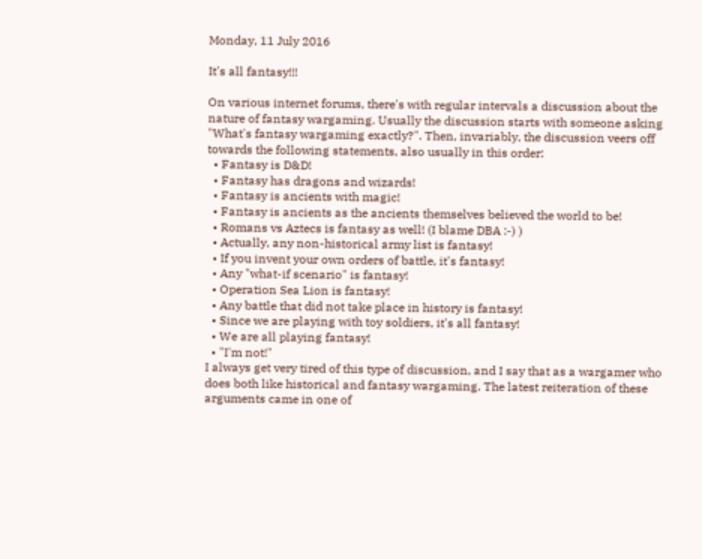Monday, 11 July 2016

It's all fantasy!!!

On various internet forums, there's with regular intervals a discussion about the nature of fantasy wargaming. Usually the discussion starts with someone asking "What's fantasy wargaming exactly?". Then, invariably, the discussion veers off towards the following statements, also usually in this order:
  • Fantasy is D&D!
  • Fantasy has dragons and wizards!
  • Fantasy is ancients with magic!
  • Fantasy is ancients as the ancients themselves believed the world to be!
  • Romans vs Aztecs is fantasy as well! (I blame DBA :-) )
  • Actually, any non-historical army list is fantasy!
  • If you invent your own orders of battle, it's fantasy!
  • Any "what-if scenario" is fantasy!
  • Operation Sea Lion is fantasy!
  • Any battle that did not take place in history is fantasy!
  • Since we are playing with toy soldiers, it's all fantasy!
  • We are all playing fantasy!
  • "I'm not!"
I always get very tired of this type of discussion, and I say that as a wargamer who does both like historical and fantasy wargaming. The latest reiteration of these arguments came in one of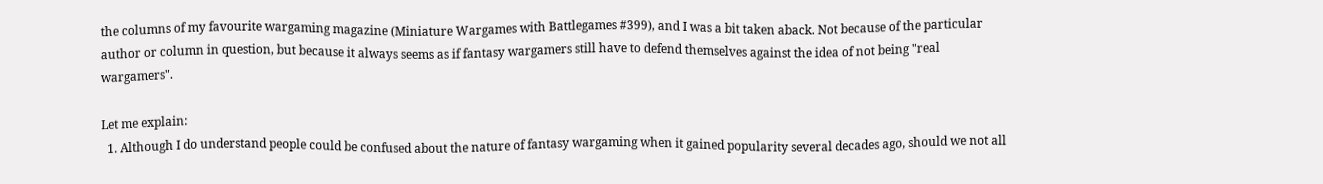the columns of my favourite wargaming magazine (Miniature Wargames with Battlegames #399), and I was a bit taken aback. Not because of the particular author or column in question, but because it always seems as if fantasy wargamers still have to defend themselves against the idea of not being "real wargamers".

Let me explain:
  1. Although I do understand people could be confused about the nature of fantasy wargaming when it gained popularity several decades ago, should we not all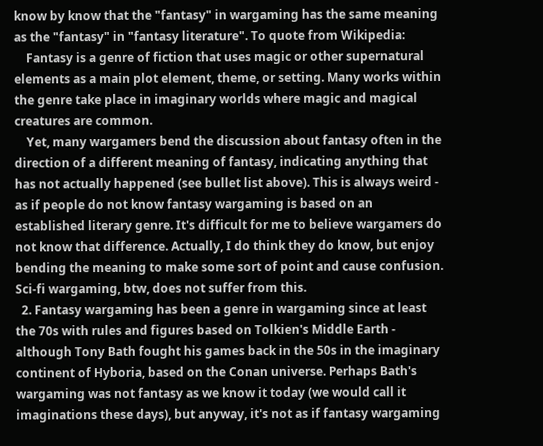know by know that the "fantasy" in wargaming has the same meaning as the "fantasy" in "fantasy literature". To quote from Wikipedia:
    Fantasy is a genre of fiction that uses magic or other supernatural elements as a main plot element, theme, or setting. Many works within the genre take place in imaginary worlds where magic and magical creatures are common.
    Yet, many wargamers bend the discussion about fantasy often in the direction of a different meaning of fantasy, indicating anything that has not actually happened (see bullet list above). This is always weird - as if people do not know fantasy wargaming is based on an established literary genre. It's difficult for me to believe wargamers do not know that difference. Actually, I do think they do know, but enjoy bending the meaning to make some sort of point and cause confusion. Sci-fi wargaming, btw, does not suffer from this.
  2. Fantasy wargaming has been a genre in wargaming since at least the 70s with rules and figures based on Tolkien's Middle Earth - although Tony Bath fought his games back in the 50s in the imaginary continent of Hyboria, based on the Conan universe. Perhaps Bath's wargaming was not fantasy as we know it today (we would call it imaginations these days), but anyway, it's not as if fantasy wargaming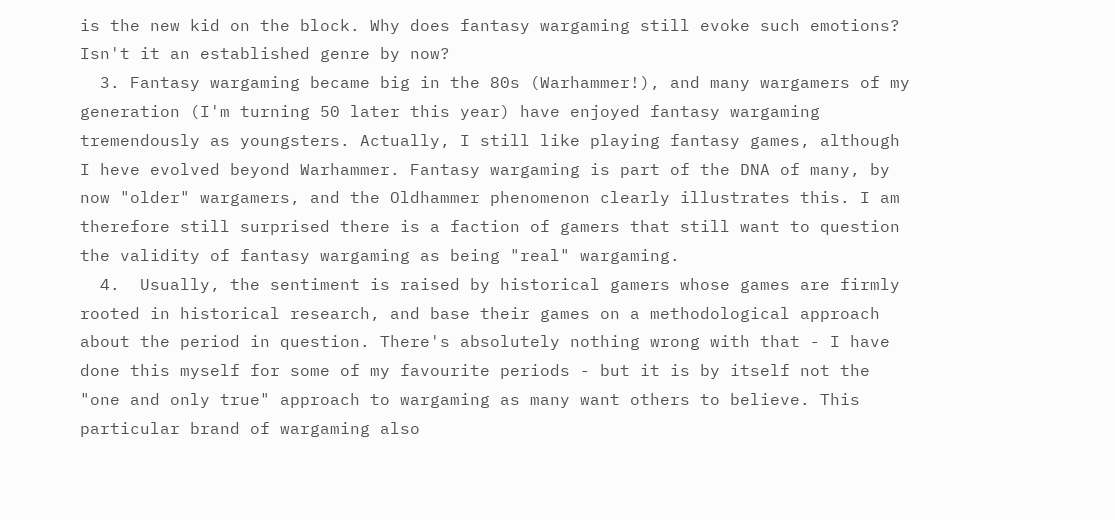is the new kid on the block. Why does fantasy wargaming still evoke such emotions? Isn't it an established genre by now?
  3. Fantasy wargaming became big in the 80s (Warhammer!), and many wargamers of my generation (I'm turning 50 later this year) have enjoyed fantasy wargaming tremendously as youngsters. Actually, I still like playing fantasy games, although I heve evolved beyond Warhammer. Fantasy wargaming is part of the DNA of many, by now "older" wargamers, and the Oldhammer phenomenon clearly illustrates this. I am therefore still surprised there is a faction of gamers that still want to question the validity of fantasy wargaming as being "real" wargaming.
  4.  Usually, the sentiment is raised by historical gamers whose games are firmly rooted in historical research, and base their games on a methodological approach about the period in question. There's absolutely nothing wrong with that - I have done this myself for some of my favourite periods - but it is by itself not the "one and only true" approach to wargaming as many want others to believe. This particular brand of wargaming also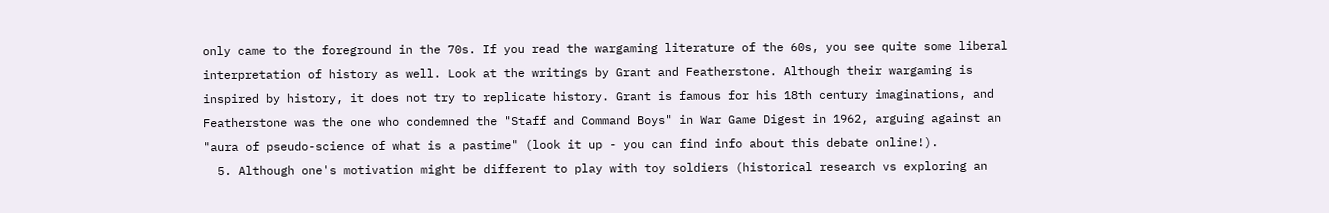only came to the foreground in the 70s. If you read the wargaming literature of the 60s, you see quite some liberal interpretation of history as well. Look at the writings by Grant and Featherstone. Although their wargaming is inspired by history, it does not try to replicate history. Grant is famous for his 18th century imaginations, and Featherstone was the one who condemned the "Staff and Command Boys" in War Game Digest in 1962, arguing against an "aura of pseudo-science of what is a pastime" (look it up - you can find info about this debate online!).
  5. Although one's motivation might be different to play with toy soldiers (historical research vs exploring an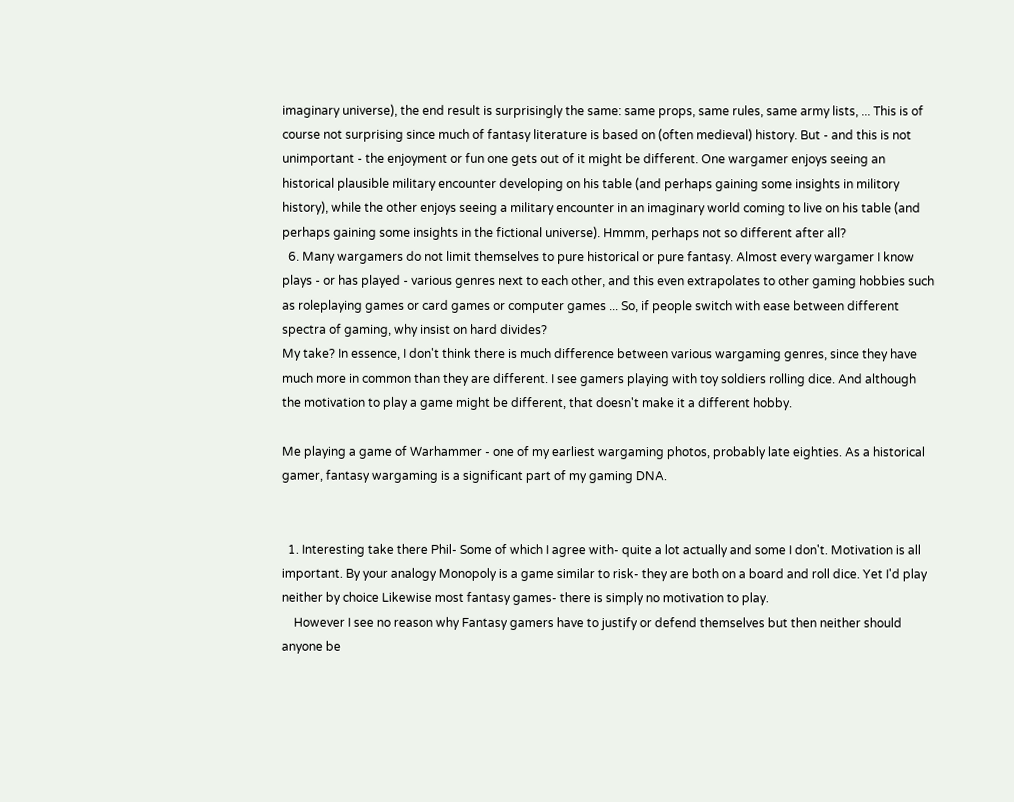imaginary universe), the end result is surprisingly the same: same props, same rules, same army lists, ... This is of course not surprising since much of fantasy literature is based on (often medieval) history. But - and this is not unimportant - the enjoyment or fun one gets out of it might be different. One wargamer enjoys seeing an historical plausible military encounter developing on his table (and perhaps gaining some insights in militory history), while the other enjoys seeing a military encounter in an imaginary world coming to live on his table (and perhaps gaining some insights in the fictional universe). Hmmm, perhaps not so different after all?
  6. Many wargamers do not limit themselves to pure historical or pure fantasy. Almost every wargamer I know plays - or has played - various genres next to each other, and this even extrapolates to other gaming hobbies such as roleplaying games or card games or computer games ... So, if people switch with ease between different spectra of gaming, why insist on hard divides?
My take? In essence, I don't think there is much difference between various wargaming genres, since they have much more in common than they are different. I see gamers playing with toy soldiers rolling dice. And although the motivation to play a game might be different, that doesn't make it a different hobby.

Me playing a game of Warhammer - one of my earliest wargaming photos, probably late eighties. As a historical gamer, fantasy wargaming is a significant part of my gaming DNA.


  1. Interesting take there Phil- Some of which I agree with- quite a lot actually and some I don't. Motivation is all important. By your analogy Monopoly is a game similar to risk- they are both on a board and roll dice. Yet I'd play neither by choice Likewise most fantasy games- there is simply no motivation to play.
    However I see no reason why Fantasy gamers have to justify or defend themselves but then neither should anyone be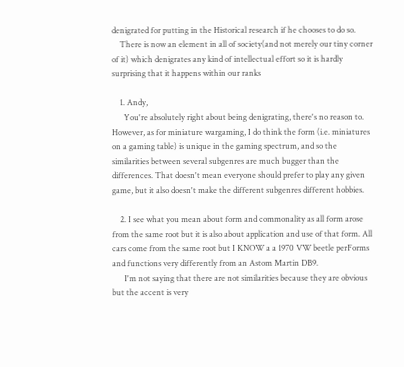denigrated for putting in the Historical research if he chooses to do so.
    There is now an element in all of society(and not merely our tiny corner of it) which denigrates any kind of intellectual effort so it is hardly surprising that it happens within our ranks

    1. Andy,
      You're absolutely right about being denigrating, there's no reason to. However, as for miniature wargaming, I do think the form (i.e. miniatures on a gaming table) is unique in the gaming spectrum, and so the similarities between several subgenres are much bugger than the differences. That doesn't mean everyone should prefer to play any given game, but it also doesn't make the different subgenres different hobbies.

    2. I see what you mean about form and commonality as all form arose from the same root but it is also about application and use of that form. All cars come from the same root but I KNOW a a 1970 VW beetle perForms and functions very differently from an Astom Martin DB9.
      I'm not saying that there are not similarities because they are obvious but the accent is very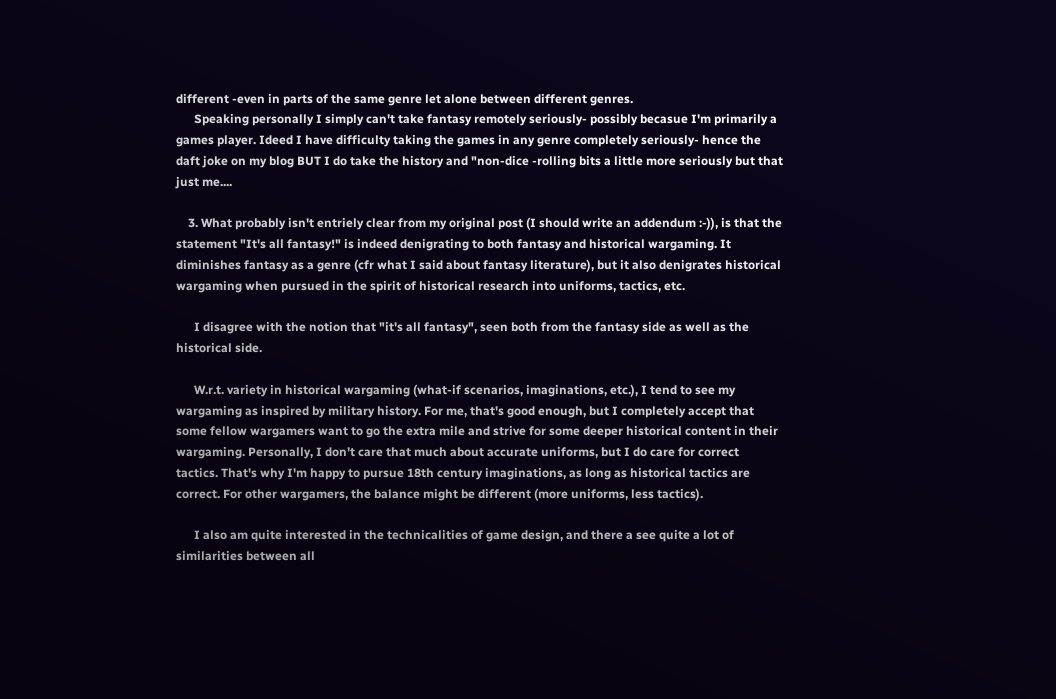different -even in parts of the same genre let alone between different genres.
      Speaking personally I simply can't take fantasy remotely seriously- possibly becasue I'm primarily a games player. Ideed I have difficulty taking the games in any genre completely seriously- hence the daft joke on my blog BUT I do take the history and "non-dice -rolling bits a little more seriously but that just me....

    3. What probably isn't entriely clear from my original post (I should write an addendum :-)), is that the statement "It's all fantasy!" is indeed denigrating to both fantasy and historical wargaming. It diminishes fantasy as a genre (cfr what I said about fantasy literature), but it also denigrates historical wargaming when pursued in the spirit of historical research into uniforms, tactics, etc.

      I disagree with the notion that "it's all fantasy", seen both from the fantasy side as well as the historical side.

      W.r.t. variety in historical wargaming (what-if scenarios, imaginations, etc.), I tend to see my wargaming as inspired by military history. For me, that's good enough, but I completely accept that some fellow wargamers want to go the extra mile and strive for some deeper historical content in their wargaming. Personally, I don't care that much about accurate uniforms, but I do care for correct tactics. That's why I'm happy to pursue 18th century imaginations, as long as historical tactics are correct. For other wargamers, the balance might be different (more uniforms, less tactics).

      I also am quite interested in the technicalities of game design, and there a see quite a lot of similarities between all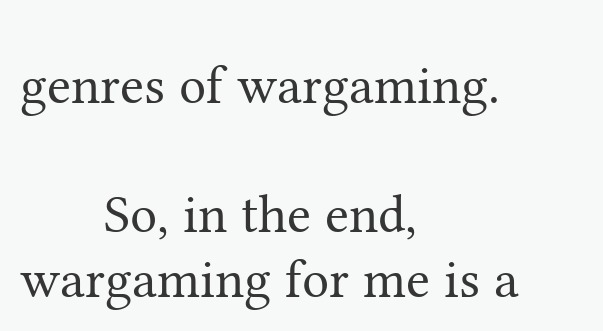genres of wargaming.

      So, in the end, wargaming for me is a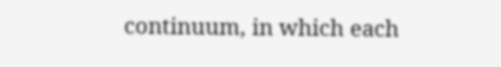continuum, in which each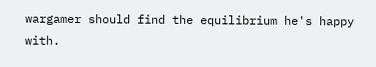wargamer should find the equilibrium he's happy with.